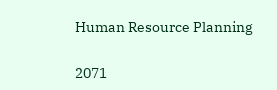Human Resource Planning

2071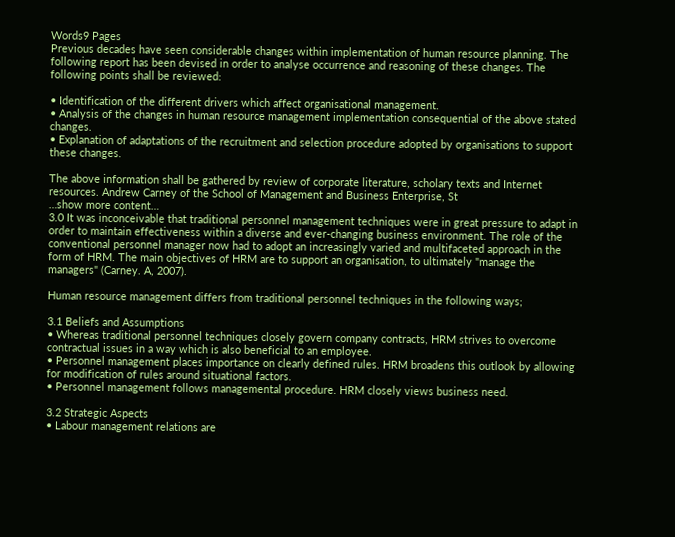Words9 Pages
Previous decades have seen considerable changes within implementation of human resource planning. The following report has been devised in order to analyse occurrence and reasoning of these changes. The following points shall be reviewed:

• Identification of the different drivers which affect organisational management.
• Analysis of the changes in human resource management implementation consequential of the above stated changes.
• Explanation of adaptations of the recruitment and selection procedure adopted by organisations to support these changes.

The above information shall be gathered by review of corporate literature, scholary texts and Internet resources. Andrew Carney of the School of Management and Business Enterprise, St
…show more content…
3.0 It was inconceivable that traditional personnel management techniques were in great pressure to adapt in order to maintain effectiveness within a diverse and ever-changing business environment. The role of the conventional personnel manager now had to adopt an increasingly varied and multifaceted approach in the form of HRM. The main objectives of HRM are to support an organisation, to ultimately "manage the managers" (Carney. A, 2007).

Human resource management differs from traditional personnel techniques in the following ways;

3.1 Beliefs and Assumptions
• Whereas traditional personnel techniques closely govern company contracts, HRM strives to overcome contractual issues in a way which is also beneficial to an employee.
• Personnel management places importance on clearly defined rules. HRM broadens this outlook by allowing for modification of rules around situational factors.
• Personnel management follows managemental procedure. HRM closely views business need.

3.2 Strategic Aspects
• Labour management relations are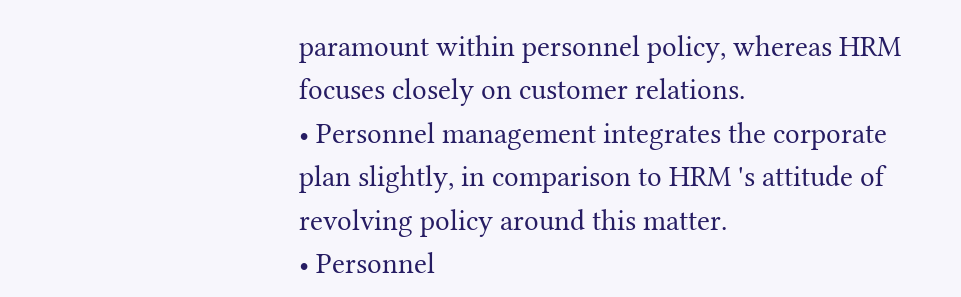paramount within personnel policy, whereas HRM focuses closely on customer relations.
• Personnel management integrates the corporate plan slightly, in comparison to HRM 's attitude of revolving policy around this matter.
• Personnel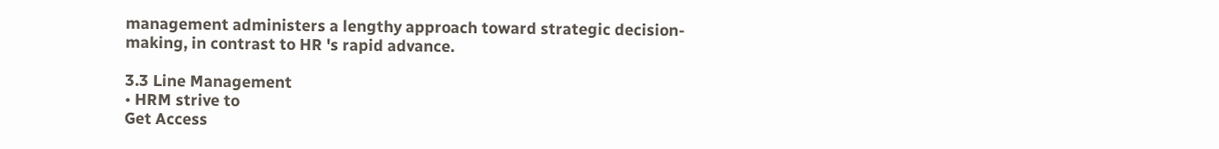management administers a lengthy approach toward strategic decision-making, in contrast to HR 's rapid advance.

3.3 Line Management
• HRM strive to
Get Access